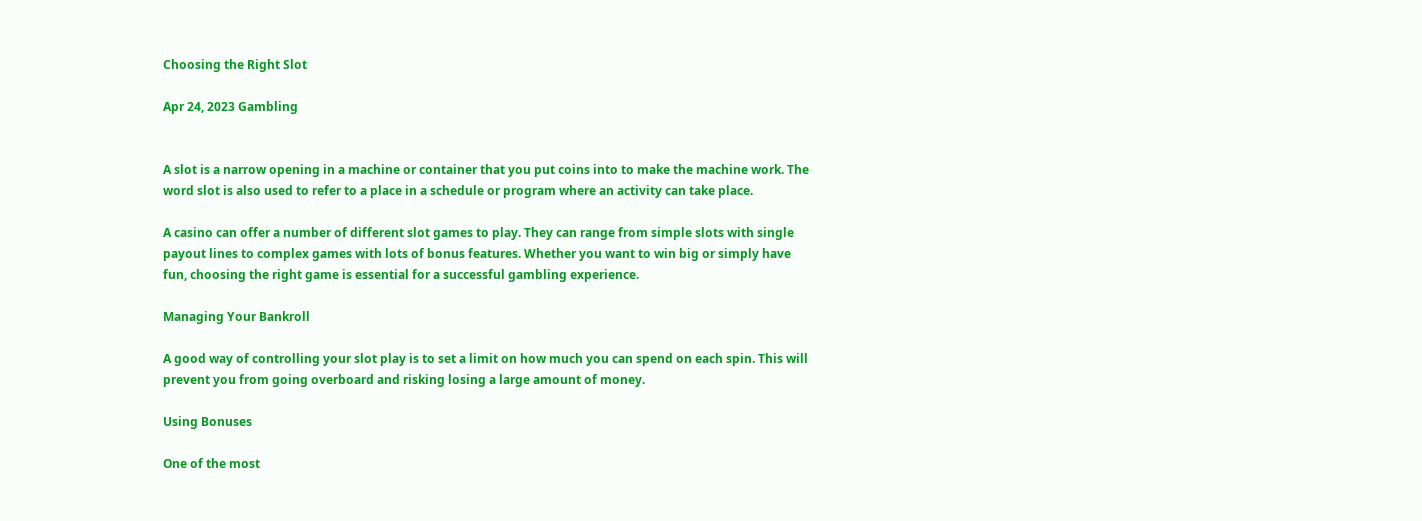Choosing the Right Slot

Apr 24, 2023 Gambling


A slot is a narrow opening in a machine or container that you put coins into to make the machine work. The word slot is also used to refer to a place in a schedule or program where an activity can take place.

A casino can offer a number of different slot games to play. They can range from simple slots with single payout lines to complex games with lots of bonus features. Whether you want to win big or simply have fun, choosing the right game is essential for a successful gambling experience.

Managing Your Bankroll

A good way of controlling your slot play is to set a limit on how much you can spend on each spin. This will prevent you from going overboard and risking losing a large amount of money.

Using Bonuses

One of the most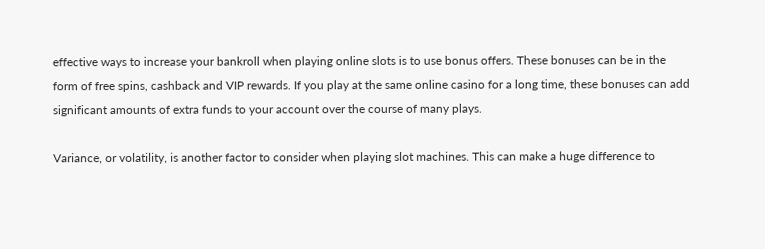effective ways to increase your bankroll when playing online slots is to use bonus offers. These bonuses can be in the form of free spins, cashback and VIP rewards. If you play at the same online casino for a long time, these bonuses can add significant amounts of extra funds to your account over the course of many plays.

Variance, or volatility, is another factor to consider when playing slot machines. This can make a huge difference to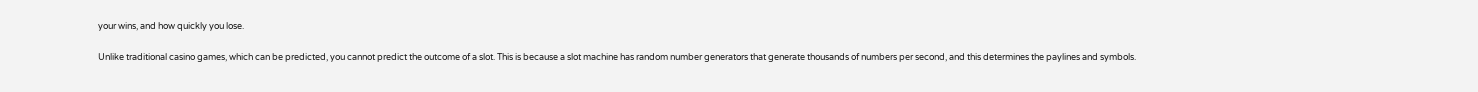your wins, and how quickly you lose.

Unlike traditional casino games, which can be predicted, you cannot predict the outcome of a slot. This is because a slot machine has random number generators that generate thousands of numbers per second, and this determines the paylines and symbols.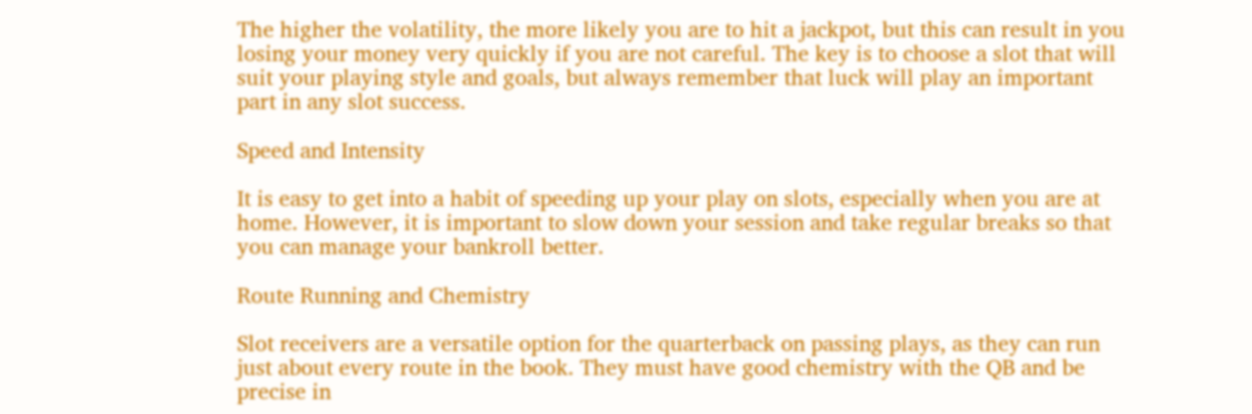The higher the volatility, the more likely you are to hit a jackpot, but this can result in you losing your money very quickly if you are not careful. The key is to choose a slot that will suit your playing style and goals, but always remember that luck will play an important part in any slot success.

Speed and Intensity

It is easy to get into a habit of speeding up your play on slots, especially when you are at home. However, it is important to slow down your session and take regular breaks so that you can manage your bankroll better.

Route Running and Chemistry

Slot receivers are a versatile option for the quarterback on passing plays, as they can run just about every route in the book. They must have good chemistry with the QB and be precise in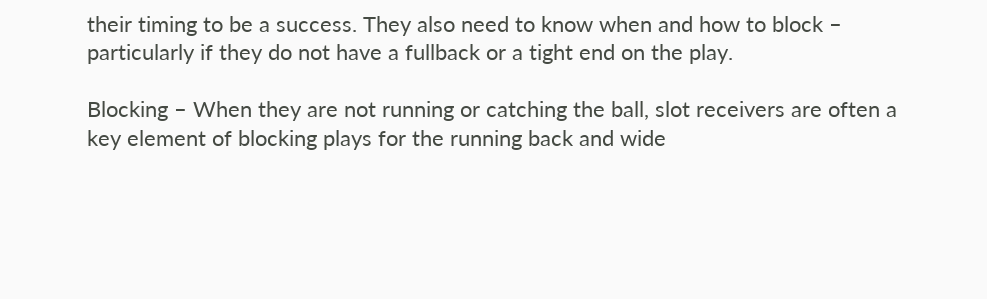their timing to be a success. They also need to know when and how to block – particularly if they do not have a fullback or a tight end on the play.

Blocking – When they are not running or catching the ball, slot receivers are often a key element of blocking plays for the running back and wide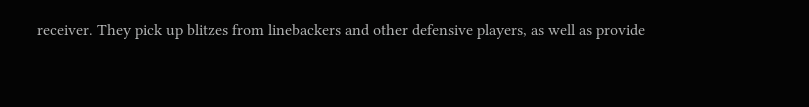receiver. They pick up blitzes from linebackers and other defensive players, as well as provide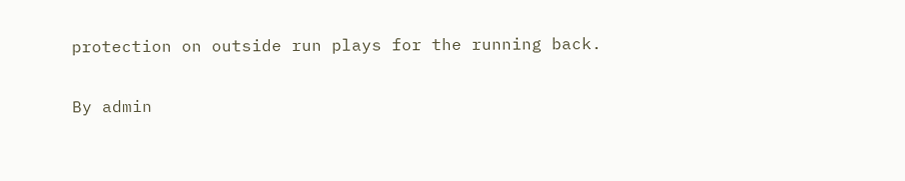protection on outside run plays for the running back.

By admin